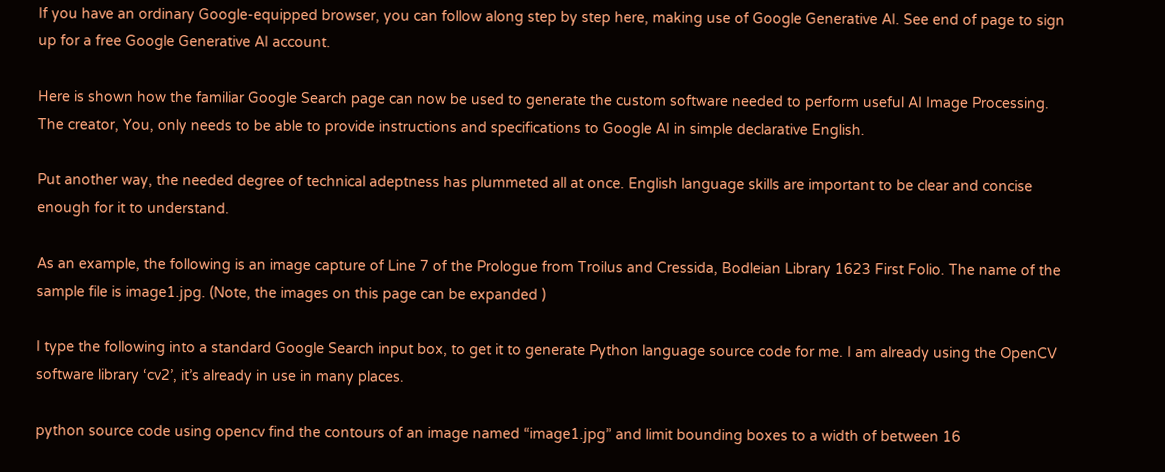If you have an ordinary Google-equipped browser, you can follow along step by step here, making use of Google Generative AI. See end of page to sign up for a free Google Generative AI account.

Here is shown how the familiar Google Search page can now be used to generate the custom software needed to perform useful AI Image Processing. The creator, You, only needs to be able to provide instructions and specifications to Google AI in simple declarative English.

Put another way, the needed degree of technical adeptness has plummeted all at once. English language skills are important to be clear and concise enough for it to understand.

As an example, the following is an image capture of Line 7 of the Prologue from Troilus and Cressida, Bodleian Library 1623 First Folio. The name of the sample file is image1.jpg. (Note, the images on this page can be expanded )

I type the following into a standard Google Search input box, to get it to generate Python language source code for me. I am already using the OpenCV software library ‘cv2’, it’s already in use in many places.

python source code using opencv find the contours of an image named “image1.jpg” and limit bounding boxes to a width of between 16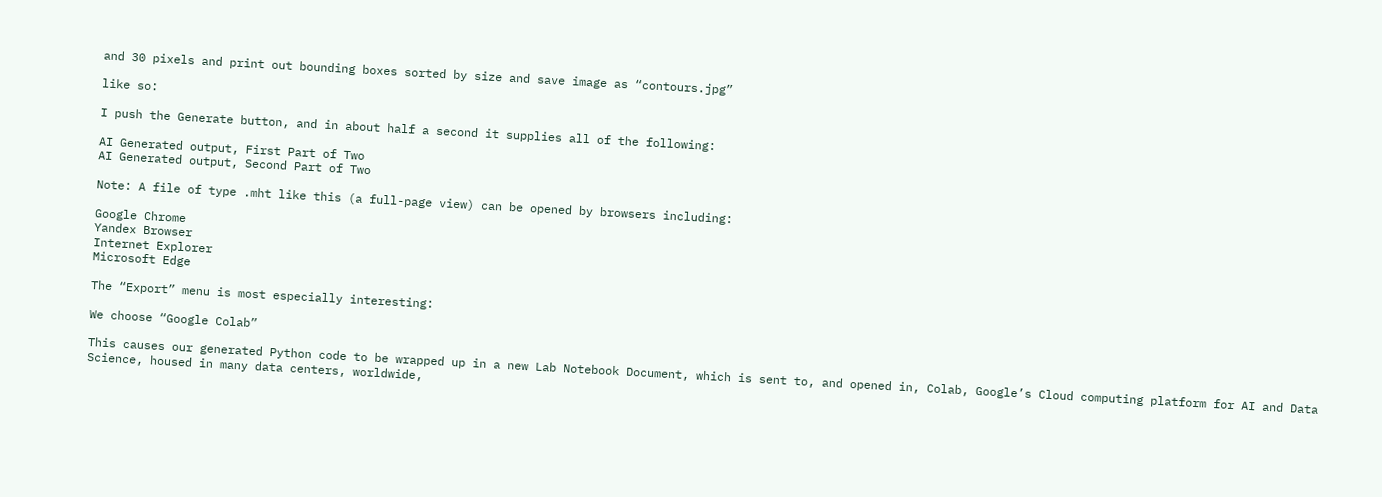and 30 pixels and print out bounding boxes sorted by size and save image as “contours.jpg”

like so:

I push the Generate button, and in about half a second it supplies all of the following:

AI Generated output, First Part of Two
AI Generated output, Second Part of Two

Note: A file of type .mht like this (a full-page view) can be opened by browsers including:

Google Chrome
Yandex Browser
Internet Explorer
Microsoft Edge

The “Export” menu is most especially interesting:

We choose “Google Colab”

This causes our generated Python code to be wrapped up in a new Lab Notebook Document, which is sent to, and opened in, Colab, Google’s Cloud computing platform for AI and Data Science, housed in many data centers, worldwide,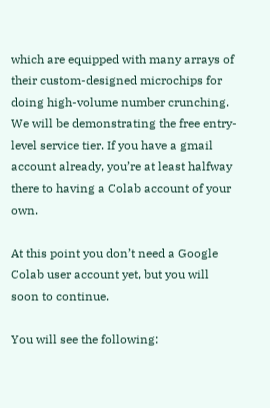which are equipped with many arrays of their custom-designed microchips for doing high-volume number crunching. We will be demonstrating the free entry-level service tier. If you have a gmail account already, you’re at least halfway there to having a Colab account of your own.

At this point you don’t need a Google Colab user account yet, but you will soon to continue.

You will see the following: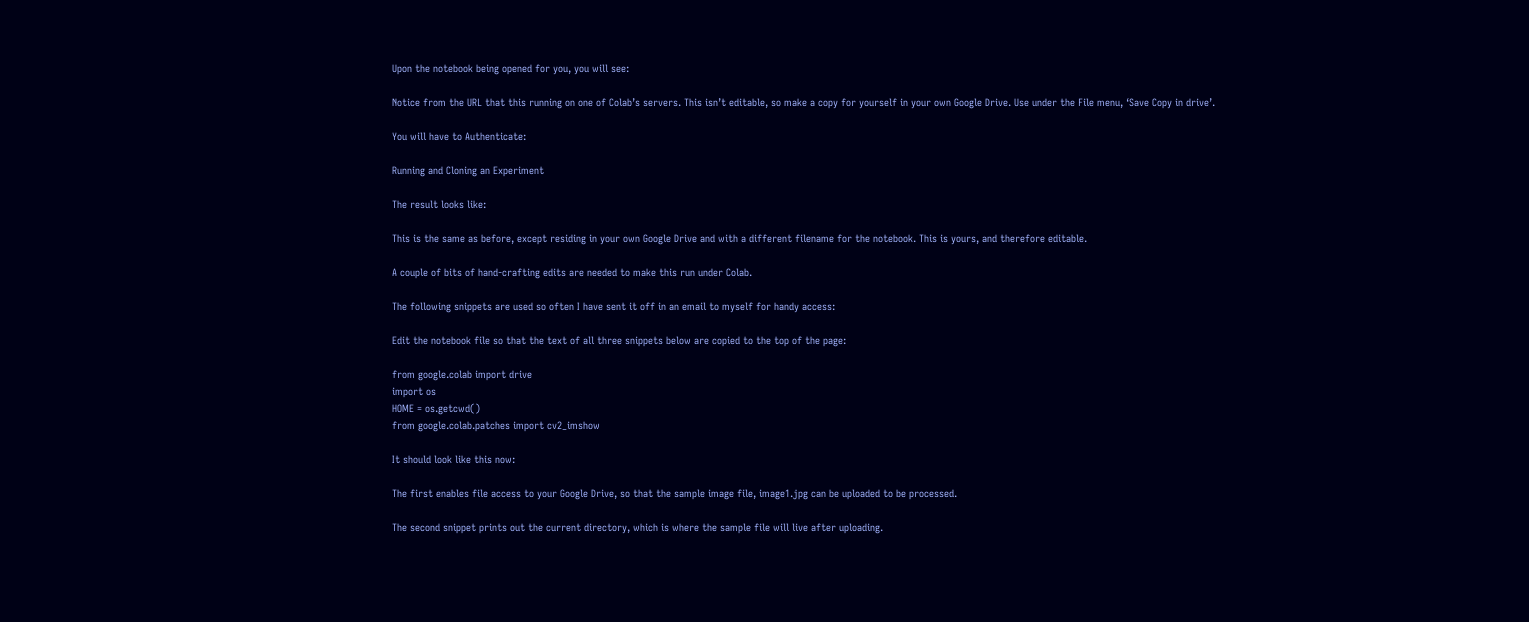Upon the notebook being opened for you, you will see:

Notice from the URL that this running on one of Colab’s servers. This isn’t editable, so make a copy for yourself in your own Google Drive. Use under the File menu, ‘Save Copy in drive’.

You will have to Authenticate:

Running and Cloning an Experiment

The result looks like:

This is the same as before, except residing in your own Google Drive and with a different filename for the notebook. This is yours, and therefore editable.

A couple of bits of hand-crafting edits are needed to make this run under Colab.

The following snippets are used so often I have sent it off in an email to myself for handy access:

Edit the notebook file so that the text of all three snippets below are copied to the top of the page:

from google.colab import drive
import os
HOME = os.getcwd()
from google.colab.patches import cv2_imshow

It should look like this now:

The first enables file access to your Google Drive, so that the sample image file, image1.jpg can be uploaded to be processed.

The second snippet prints out the current directory, which is where the sample file will live after uploading.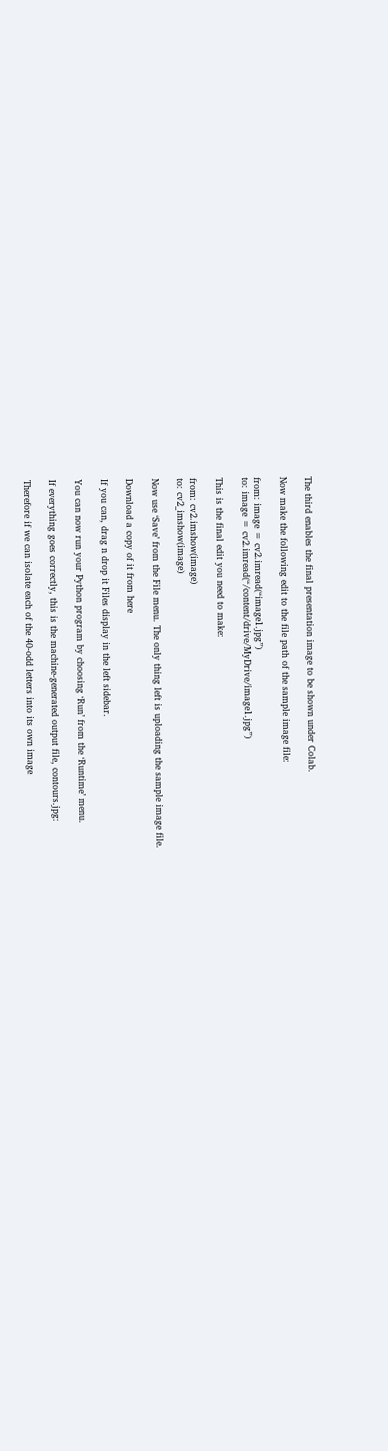The third enables the final presentation image to be shown under Colab.

Now make the following edit to the file path of the sample image file:

from: image = cv2.imread(“image1.jpg”)
to: image = cv2.imread(“/content/drive/MyDrive/image1.jpg”)

This is the final edit you need to make:

from: cv2.imshow(image)
to: cv2_imshow(image)

Now use ‘Save’ from the File menu. The only thing left is uploading the sample image file.

Download a copy of it from here

If you can, drag n drop it Files display in the left sidebar.

You can now run your Python program by choosing ‘Run’ from the ‘Runtime’ menu.

If everything goes correctly, this is the machine-generated output file, contours.jpg:

Therefore if we can isolate each of the 40-odd letters into its own image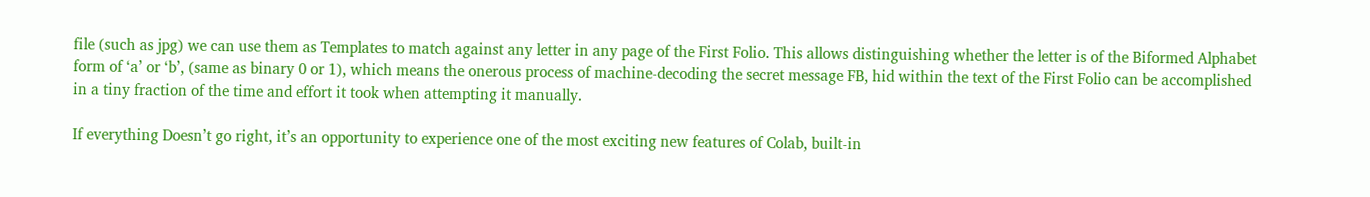file (such as jpg) we can use them as Templates to match against any letter in any page of the First Folio. This allows distinguishing whether the letter is of the Biformed Alphabet form of ‘a’ or ‘b’, (same as binary 0 or 1), which means the onerous process of machine-decoding the secret message FB, hid within the text of the First Folio can be accomplished in a tiny fraction of the time and effort it took when attempting it manually.

If everything Doesn’t go right, it’s an opportunity to experience one of the most exciting new features of Colab, built-in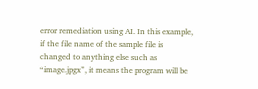error remediation using AI. In this example, if the file name of the sample file is changed to anything else such as “image.jpgx”, it means the program will be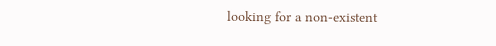looking for a non-existent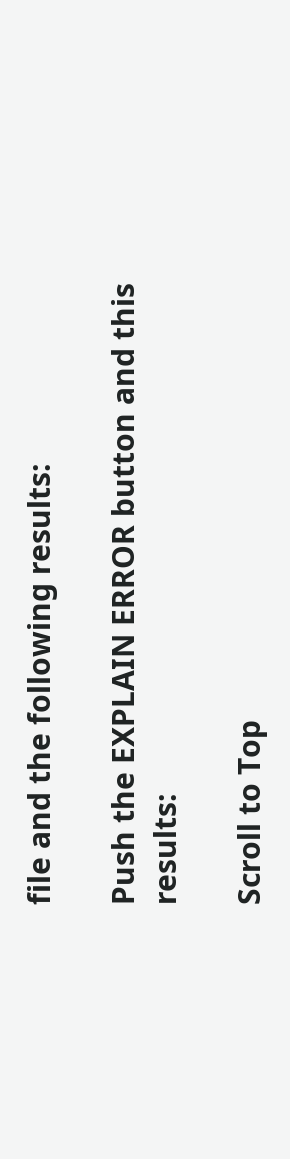file and the following results:

Push the EXPLAIN ERROR button and this results:

Scroll to Top